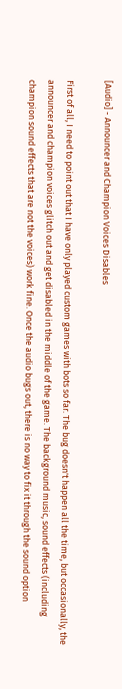[Audio] - Announcer and Champion Voices Disables

First of all, I need to point out that I have only played custom games with bots so far. The bug doesn't happen all the time, but occasionally, the announcer and champion voices glitch out and get disabled in the middle of the game. The background music, sound effects (including champion sound effects that are not the voices) work fine. Once the audio bugs out, there is no way to fix it through the sound option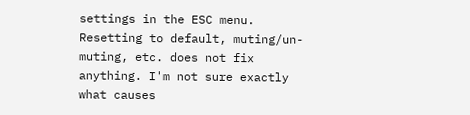settings in the ESC menu. Resetting to default, muting/un-muting, etc. does not fix anything. I'm not sure exactly what causes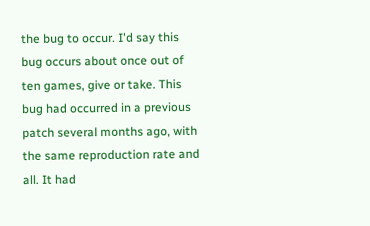the bug to occur. I'd say this bug occurs about once out of ten games, give or take. This bug had occurred in a previous patch several months ago, with the same reproduction rate and all. It had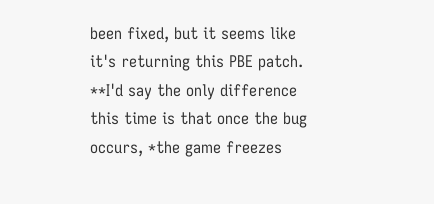been fixed, but it seems like it's returning this PBE patch. **I'd say the only difference this time is that once the bug occurs, *the game freezes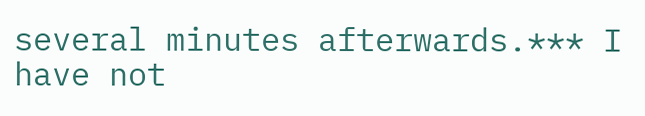several minutes afterwards.*** I have not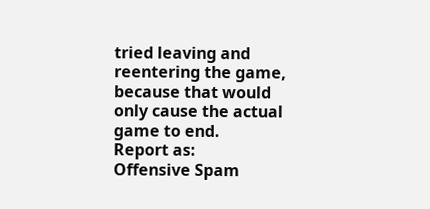tried leaving and reentering the game, because that would only cause the actual game to end.
Report as:
Offensive Spam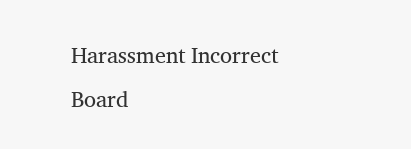Harassment Incorrect Board